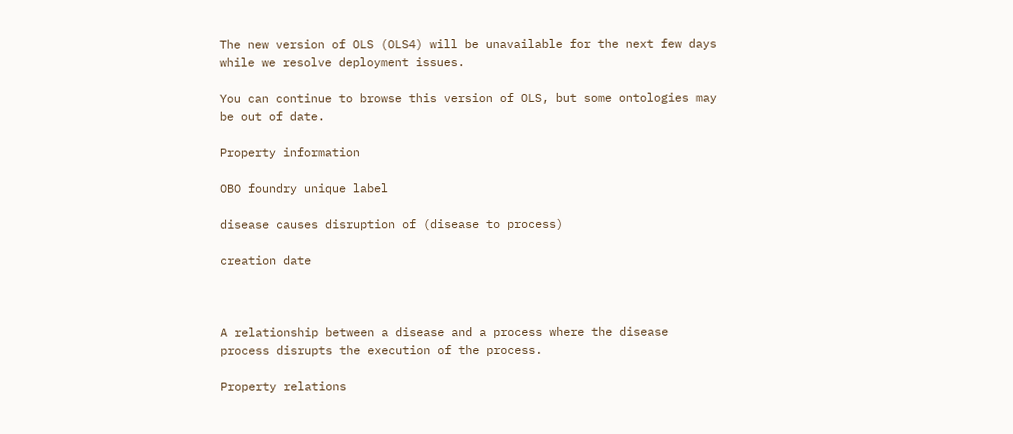The new version of OLS (OLS4) will be unavailable for the next few days while we resolve deployment issues.

You can continue to browse this version of OLS, but some ontologies may be out of date.

Property information

OBO foundry unique label

disease causes disruption of (disease to process)

creation date



A relationship between a disease and a process where the disease process disrupts the execution of the process.

Property relations